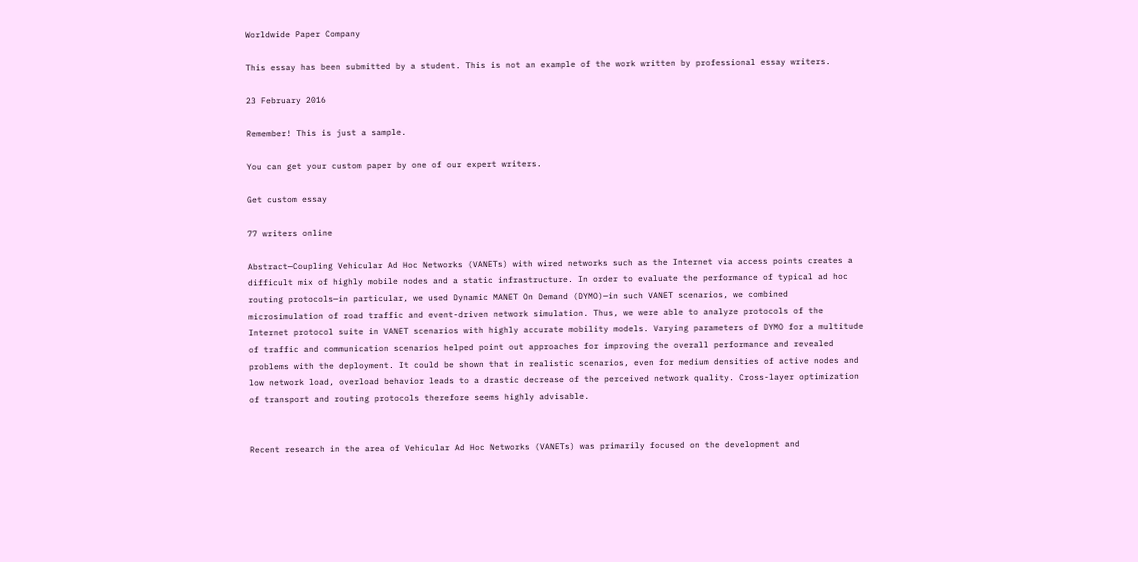Worldwide Paper Company

This essay has been submitted by a student. This is not an example of the work written by professional essay writers.

23 February 2016

Remember! This is just a sample.

You can get your custom paper by one of our expert writers.

Get custom essay

77 writers online

Abstract—Coupling Vehicular Ad Hoc Networks (VANETs) with wired networks such as the Internet via access points creates a difficult mix of highly mobile nodes and a static infrastructure. In order to evaluate the performance of typical ad hoc routing protocols—in particular, we used Dynamic MANET On Demand (DYMO)—in such VANET scenarios, we combined microsimulation of road traffic and event-driven network simulation. Thus, we were able to analyze protocols of the Internet protocol suite in VANET scenarios with highly accurate mobility models. Varying parameters of DYMO for a multitude of traffic and communication scenarios helped point out approaches for improving the overall performance and revealed problems with the deployment. It could be shown that in realistic scenarios, even for medium densities of active nodes and low network load, overload behavior leads to a drastic decrease of the perceived network quality. Cross-layer optimization of transport and routing protocols therefore seems highly advisable.


Recent research in the area of Vehicular Ad Hoc Networks (VANETs) was primarily focused on the development and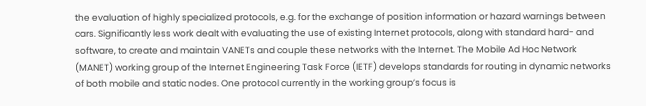the evaluation of highly specialized protocols, e.g. for the exchange of position information or hazard warnings between cars. Significantly less work dealt with evaluating the use of existing Internet protocols, along with standard hard- and software, to create and maintain VANETs and couple these networks with the Internet. The Mobile Ad Hoc Network (MANET) working group of the Internet Engineering Task Force (IETF) develops standards for routing in dynamic networks of both mobile and static nodes. One protocol currently in the working group’s focus is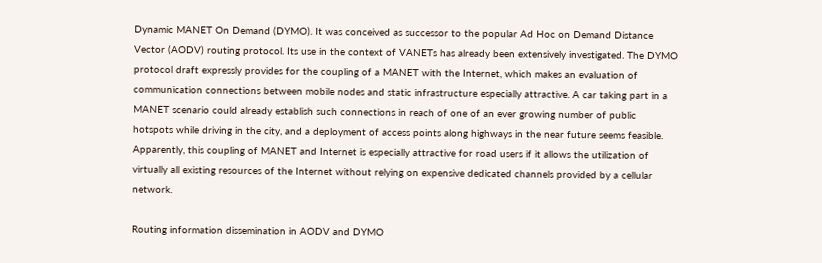Dynamic MANET On Demand (DYMO). It was conceived as successor to the popular Ad Hoc on Demand Distance Vector (AODV) routing protocol. Its use in the context of VANETs has already been extensively investigated. The DYMO protocol draft expressly provides for the coupling of a MANET with the Internet, which makes an evaluation of communication connections between mobile nodes and static infrastructure especially attractive. A car taking part in a MANET scenario could already establish such connections in reach of one of an ever growing number of public hotspots while driving in the city, and a deployment of access points along highways in the near future seems feasible. Apparently, this coupling of MANET and Internet is especially attractive for road users if it allows the utilization of virtually all existing resources of the Internet without relying on expensive dedicated channels provided by a cellular network.

Routing information dissemination in AODV and DYMO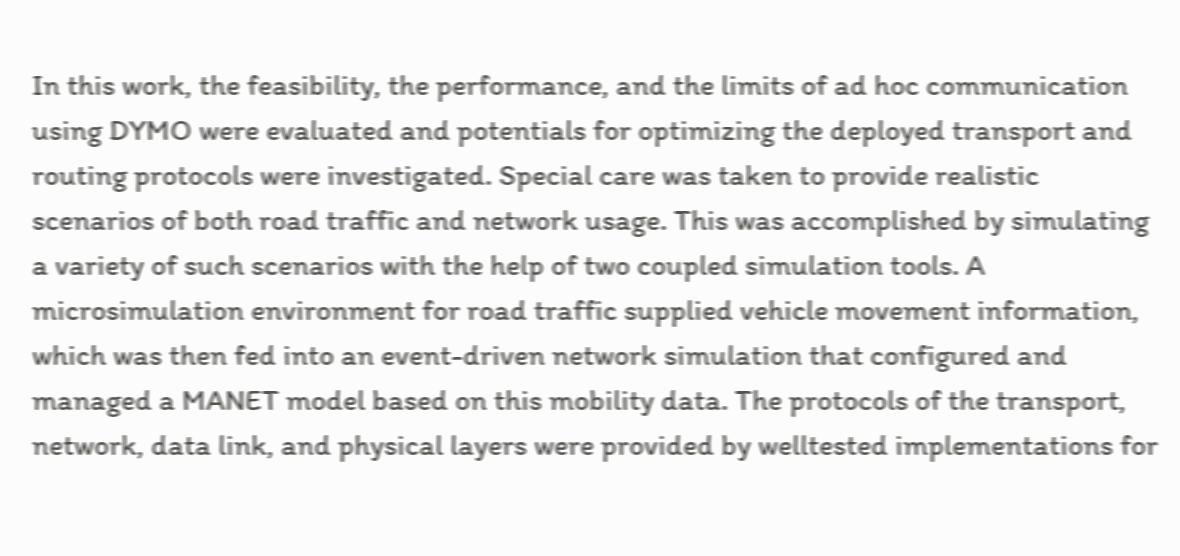In this work, the feasibility, the performance, and the limits of ad hoc communication using DYMO were evaluated and potentials for optimizing the deployed transport and routing protocols were investigated. Special care was taken to provide realistic scenarios of both road traffic and network usage. This was accomplished by simulating a variety of such scenarios with the help of two coupled simulation tools. A microsimulation environment for road traffic supplied vehicle movement information, which was then fed into an event-driven network simulation that configured and managed a MANET model based on this mobility data. The protocols of the transport, network, data link, and physical layers were provided by welltested implementations for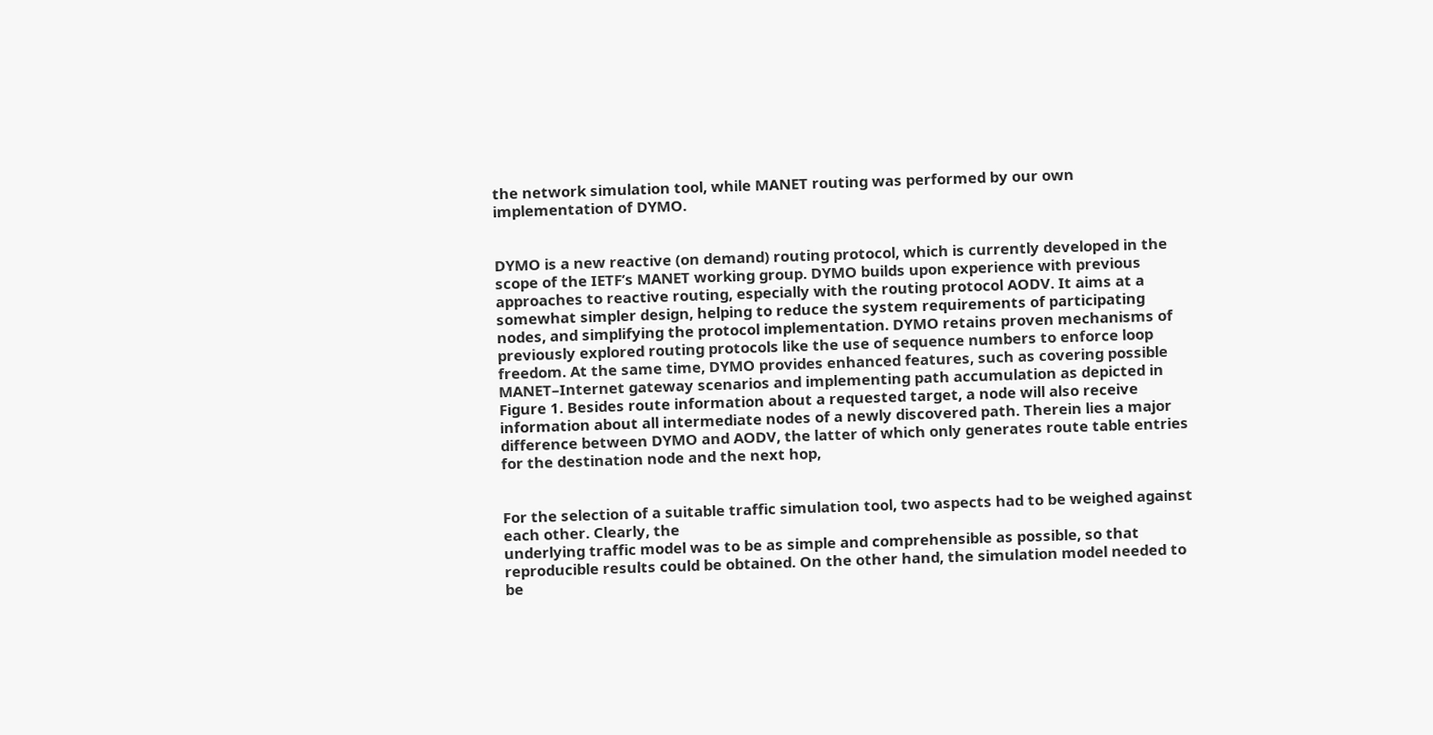the network simulation tool, while MANET routing was performed by our own implementation of DYMO.


DYMO is a new reactive (on demand) routing protocol, which is currently developed in the scope of the IETF’s MANET working group. DYMO builds upon experience with previous approaches to reactive routing, especially with the routing protocol AODV. It aims at a somewhat simpler design, helping to reduce the system requirements of participating nodes, and simplifying the protocol implementation. DYMO retains proven mechanisms of previously explored routing protocols like the use of sequence numbers to enforce loop freedom. At the same time, DYMO provides enhanced features, such as covering possible MANET–Internet gateway scenarios and implementing path accumulation as depicted in Figure 1. Besides route information about a requested target, a node will also receive information about all intermediate nodes of a newly discovered path. Therein lies a major difference between DYMO and AODV, the latter of which only generates route table entries for the destination node and the next hop,


For the selection of a suitable traffic simulation tool, two aspects had to be weighed against each other. Clearly, the
underlying traffic model was to be as simple and comprehensible as possible, so that reproducible results could be obtained. On the other hand, the simulation model needed to be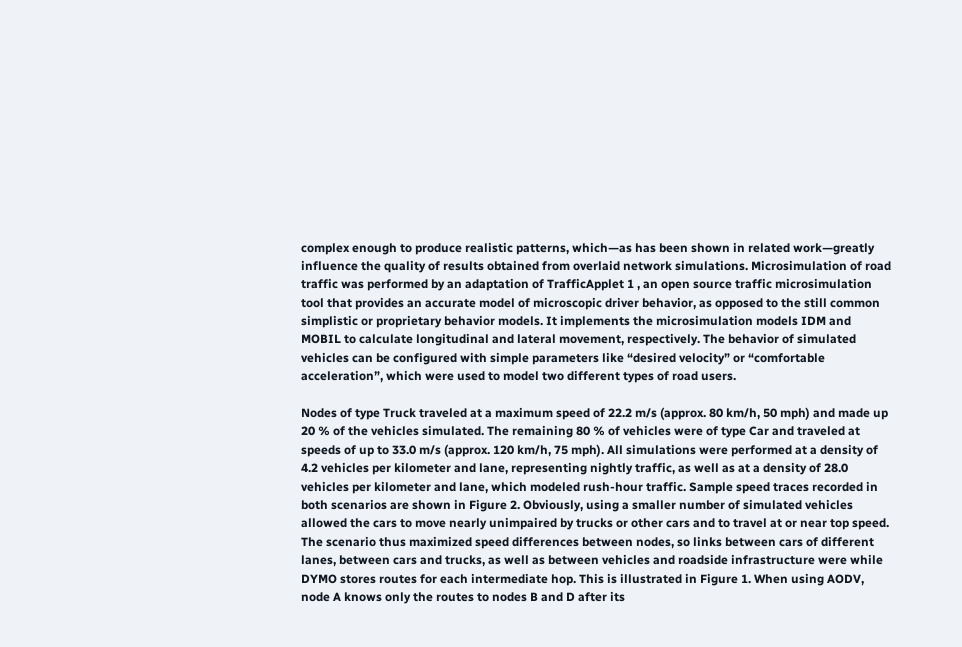complex enough to produce realistic patterns, which—as has been shown in related work—greatly influence the quality of results obtained from overlaid network simulations. Microsimulation of road traffic was performed by an adaptation of TrafficApplet 1 , an open source traffic microsimulation tool that provides an accurate model of microscopic driver behavior, as opposed to the still common simplistic or proprietary behavior models. It implements the microsimulation models IDM and MOBIL to calculate longitudinal and lateral movement, respectively. The behavior of simulated vehicles can be configured with simple parameters like “desired velocity” or “comfortable acceleration”, which were used to model two different types of road users.

Nodes of type Truck traveled at a maximum speed of 22.2 m/s (approx. 80 km/h, 50 mph) and made up 20 % of the vehicles simulated. The remaining 80 % of vehicles were of type Car and traveled at speeds of up to 33.0 m/s (approx. 120 km/h, 75 mph). All simulations were performed at a density of 4.2 vehicles per kilometer and lane, representing nightly traffic, as well as at a density of 28.0 vehicles per kilometer and lane, which modeled rush-hour traffic. Sample speed traces recorded in both scenarios are shown in Figure 2. Obviously, using a smaller number of simulated vehicles allowed the cars to move nearly unimpaired by trucks or other cars and to travel at or near top speed. The scenario thus maximized speed differences between nodes, so links between cars of different lanes, between cars and trucks, as well as between vehicles and roadside infrastructure were while DYMO stores routes for each intermediate hop. This is illustrated in Figure 1. When using AODV, node A knows only the routes to nodes B and D after its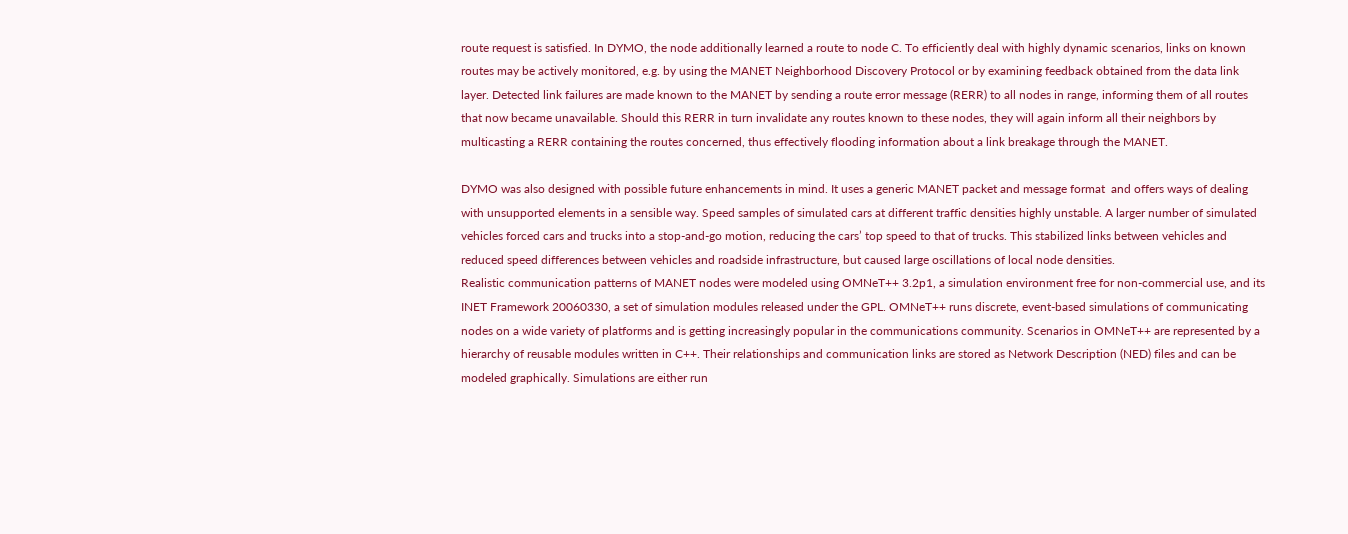route request is satisfied. In DYMO, the node additionally learned a route to node C. To efficiently deal with highly dynamic scenarios, links on known routes may be actively monitored, e.g. by using the MANET Neighborhood Discovery Protocol or by examining feedback obtained from the data link layer. Detected link failures are made known to the MANET by sending a route error message (RERR) to all nodes in range, informing them of all routes that now became unavailable. Should this RERR in turn invalidate any routes known to these nodes, they will again inform all their neighbors by multicasting a RERR containing the routes concerned, thus effectively flooding information about a link breakage through the MANET.

DYMO was also designed with possible future enhancements in mind. It uses a generic MANET packet and message format  and offers ways of dealing with unsupported elements in a sensible way. Speed samples of simulated cars at different traffic densities highly unstable. A larger number of simulated vehicles forced cars and trucks into a stop-and-go motion, reducing the cars’ top speed to that of trucks. This stabilized links between vehicles and reduced speed differences between vehicles and roadside infrastructure, but caused large oscillations of local node densities.
Realistic communication patterns of MANET nodes were modeled using OMNeT++ 3.2p1, a simulation environment free for non-commercial use, and its INET Framework 20060330, a set of simulation modules released under the GPL. OMNeT++ runs discrete, event-based simulations of communicating nodes on a wide variety of platforms and is getting increasingly popular in the communications community. Scenarios in OMNeT++ are represented by a hierarchy of reusable modules written in C++. Their relationships and communication links are stored as Network Description (NED) files and can be modeled graphically. Simulations are either run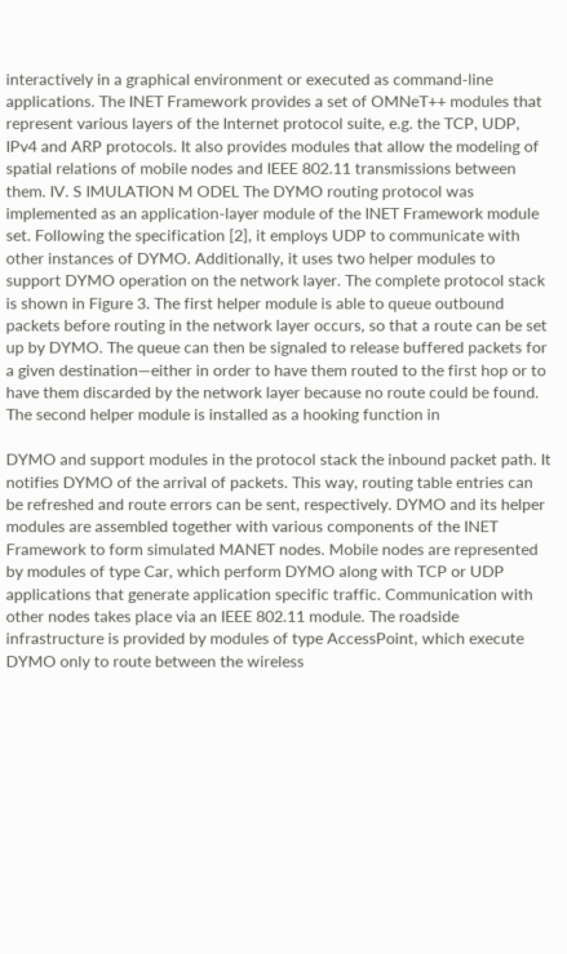interactively in a graphical environment or executed as command-line applications. The INET Framework provides a set of OMNeT++ modules that represent various layers of the Internet protocol suite, e.g. the TCP, UDP, IPv4 and ARP protocols. It also provides modules that allow the modeling of spatial relations of mobile nodes and IEEE 802.11 transmissions between them. IV. S IMULATION M ODEL The DYMO routing protocol was implemented as an application-layer module of the INET Framework module set. Following the specification [2], it employs UDP to communicate with other instances of DYMO. Additionally, it uses two helper modules to support DYMO operation on the network layer. The complete protocol stack is shown in Figure 3. The first helper module is able to queue outbound packets before routing in the network layer occurs, so that a route can be set up by DYMO. The queue can then be signaled to release buffered packets for a given destination—either in order to have them routed to the first hop or to have them discarded by the network layer because no route could be found. The second helper module is installed as a hooking function in

DYMO and support modules in the protocol stack the inbound packet path. It notifies DYMO of the arrival of packets. This way, routing table entries can be refreshed and route errors can be sent, respectively. DYMO and its helper modules are assembled together with various components of the INET Framework to form simulated MANET nodes. Mobile nodes are represented by modules of type Car, which perform DYMO along with TCP or UDP applications that generate application specific traffic. Communication with other nodes takes place via an IEEE 802.11 module. The roadside infrastructure is provided by modules of type AccessPoint, which execute DYMO only to route between the wireless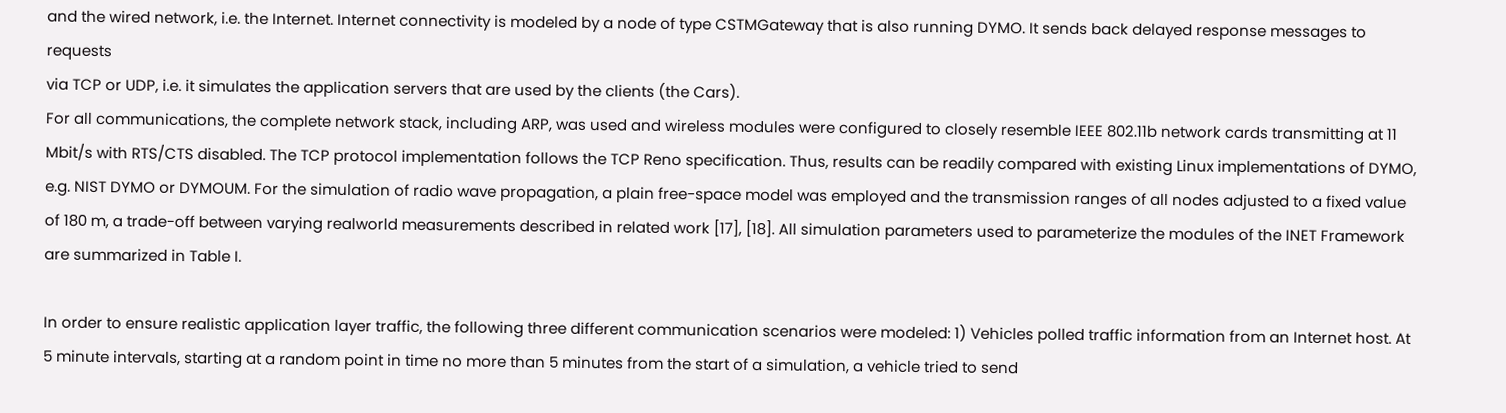and the wired network, i.e. the Internet. Internet connectivity is modeled by a node of type CSTMGateway that is also running DYMO. It sends back delayed response messages to requests
via TCP or UDP, i.e. it simulates the application servers that are used by the clients (the Cars).
For all communications, the complete network stack, including ARP, was used and wireless modules were configured to closely resemble IEEE 802.11b network cards transmitting at 11 Mbit/s with RTS/CTS disabled. The TCP protocol implementation follows the TCP Reno specification. Thus, results can be readily compared with existing Linux implementations of DYMO, e.g. NIST DYMO or DYMOUM. For the simulation of radio wave propagation, a plain free-space model was employed and the transmission ranges of all nodes adjusted to a fixed value of 180 m, a trade-off between varying realworld measurements described in related work [17], [18]. All simulation parameters used to parameterize the modules of the INET Framework are summarized in Table I.

In order to ensure realistic application layer traffic, the following three different communication scenarios were modeled: 1) Vehicles polled traffic information from an Internet host. At 5 minute intervals, starting at a random point in time no more than 5 minutes from the start of a simulation, a vehicle tried to send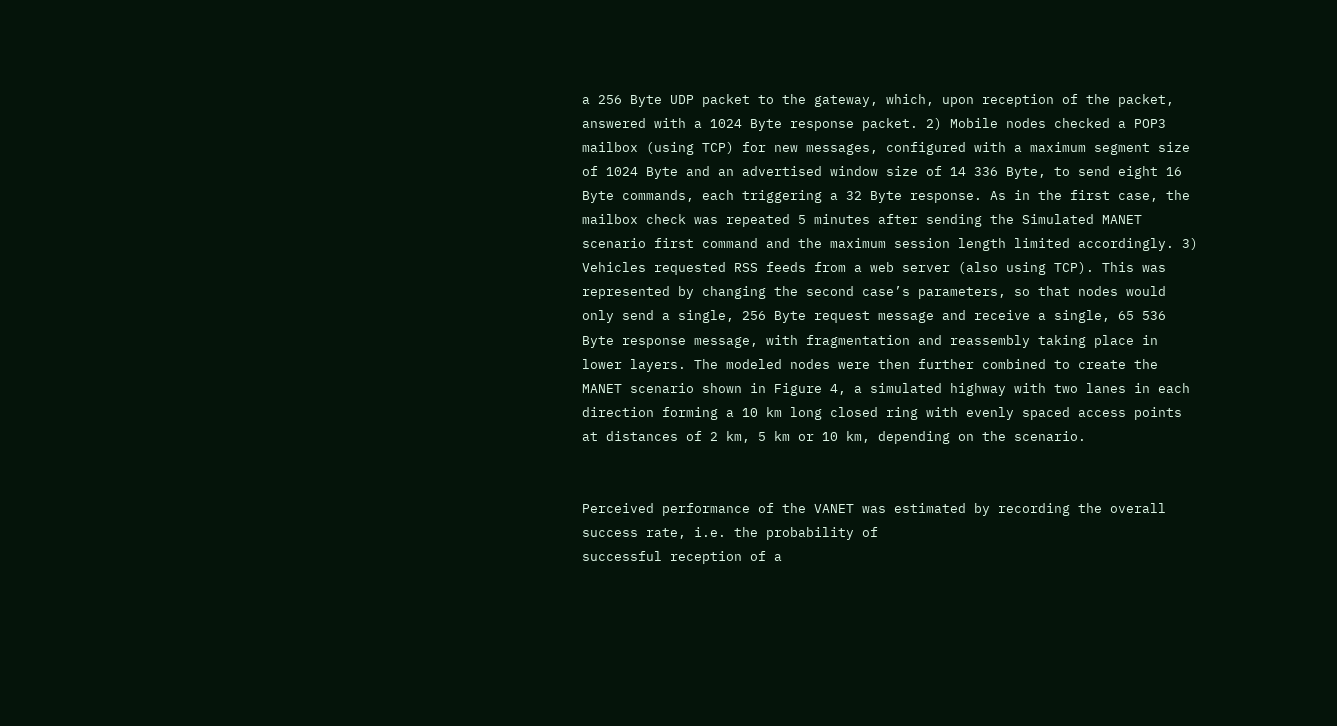a 256 Byte UDP packet to the gateway, which, upon reception of the packet, answered with a 1024 Byte response packet. 2) Mobile nodes checked a POP3 mailbox (using TCP) for new messages, configured with a maximum segment size of 1024 Byte and an advertised window size of 14 336 Byte, to send eight 16 Byte commands, each triggering a 32 Byte response. As in the first case, the mailbox check was repeated 5 minutes after sending the Simulated MANET scenario first command and the maximum session length limited accordingly. 3) Vehicles requested RSS feeds from a web server (also using TCP). This was represented by changing the second case’s parameters, so that nodes would only send a single, 256 Byte request message and receive a single, 65 536 Byte response message, with fragmentation and reassembly taking place in lower layers. The modeled nodes were then further combined to create the MANET scenario shown in Figure 4, a simulated highway with two lanes in each direction forming a 10 km long closed ring with evenly spaced access points at distances of 2 km, 5 km or 10 km, depending on the scenario.


Perceived performance of the VANET was estimated by recording the overall success rate, i.e. the probability of
successful reception of a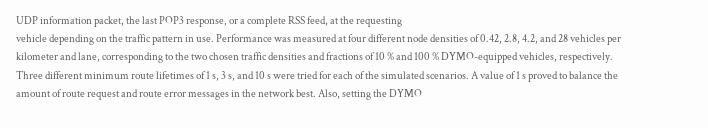UDP information packet, the last POP3 response, or a complete RSS feed, at the requesting
vehicle depending on the traffic pattern in use. Performance was measured at four different node densities of 0.42, 2.8, 4.2, and 28 vehicles per kilometer and lane, corresponding to the two chosen traffic densities and fractions of 10 % and 100 % DYMO-equipped vehicles, respectively. Three different minimum route lifetimes of 1 s, 3 s, and 10 s were tried for each of the simulated scenarios. A value of 1 s proved to balance the amount of route request and route error messages in the network best. Also, setting the DYMO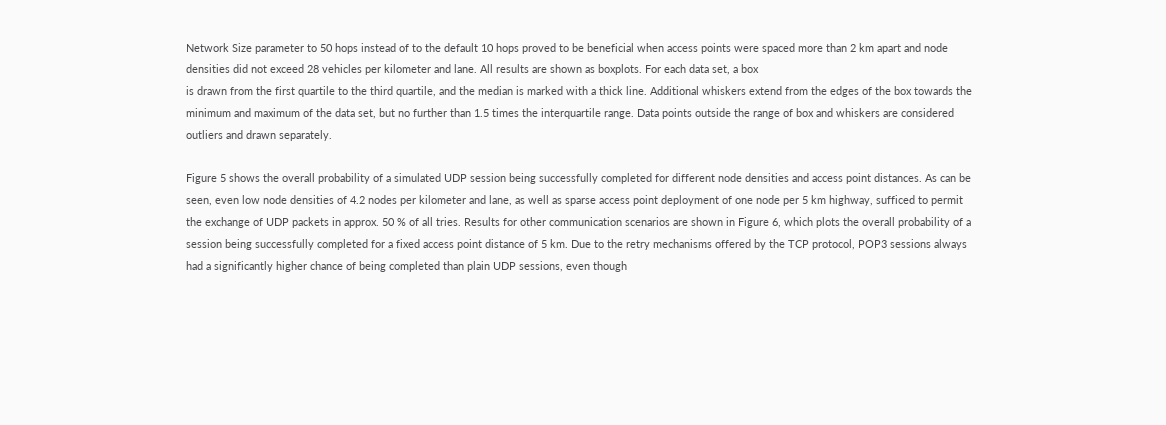Network Size parameter to 50 hops instead of to the default 10 hops proved to be beneficial when access points were spaced more than 2 km apart and node densities did not exceed 28 vehicles per kilometer and lane. All results are shown as boxplots. For each data set, a box
is drawn from the first quartile to the third quartile, and the median is marked with a thick line. Additional whiskers extend from the edges of the box towards the minimum and maximum of the data set, but no further than 1.5 times the interquartile range. Data points outside the range of box and whiskers are considered outliers and drawn separately.

Figure 5 shows the overall probability of a simulated UDP session being successfully completed for different node densities and access point distances. As can be seen, even low node densities of 4.2 nodes per kilometer and lane, as well as sparse access point deployment of one node per 5 km highway, sufficed to permit the exchange of UDP packets in approx. 50 % of all tries. Results for other communication scenarios are shown in Figure 6, which plots the overall probability of a session being successfully completed for a fixed access point distance of 5 km. Due to the retry mechanisms offered by the TCP protocol, POP3 sessions always had a significantly higher chance of being completed than plain UDP sessions, even though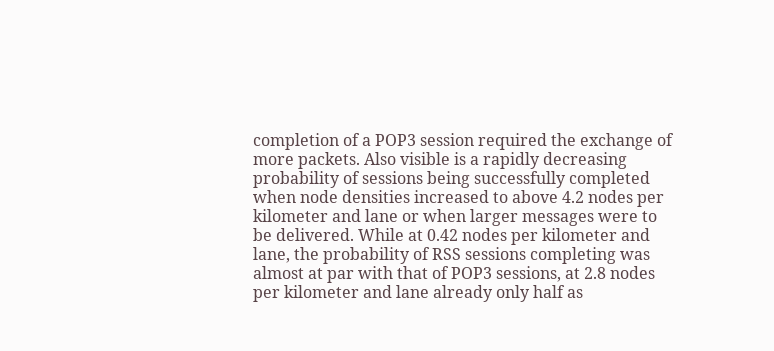completion of a POP3 session required the exchange of more packets. Also visible is a rapidly decreasing probability of sessions being successfully completed when node densities increased to above 4.2 nodes per kilometer and lane or when larger messages were to be delivered. While at 0.42 nodes per kilometer and lane, the probability of RSS sessions completing was almost at par with that of POP3 sessions, at 2.8 nodes per kilometer and lane already only half as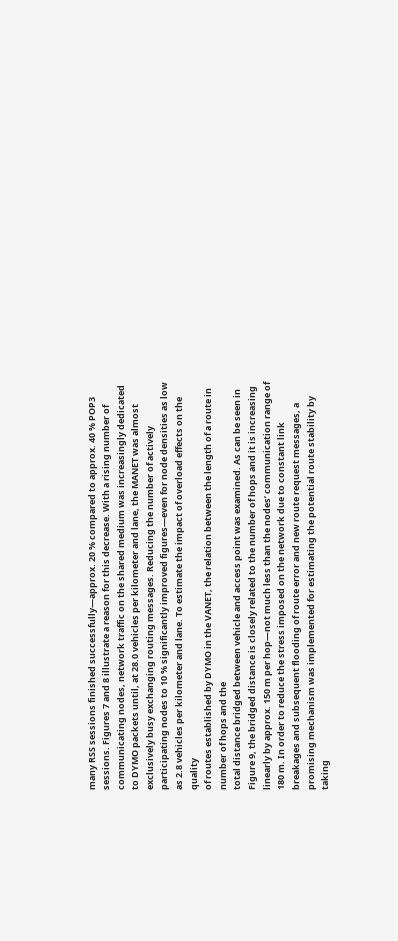many RSS sessions finished successfully—approx. 20 % compared to approx. 40 % POP3 sessions. Figures 7 and 8 illustrate a reason for this decrease. With a rising number of communicating nodes, network traffic on the shared medium was increasingly dedicated to DYMO packets until, at 28.0 vehicles per kilometer and lane, the MANET was almost exclusively busy exchanging routing messages. Reducing the number of actively participating nodes to 10 % significantly improved figures—even for node densities as low as 2.8 vehicles per kilometer and lane. To estimate the impact of overload effects on the quality
of routes established by DYMO in the VANET, the relation between the length of a route in number of hops and the
total distance bridged between vehicle and access point was examined. As can be seen in Figure 9, the bridged distance is closely related to the number of hops and it is increasing linearly by approx. 150 m per hop—not much less than the nodes’ communication range of 180 m. In order to reduce the stress imposed on the network due to constant link breakages and subsequent flooding of route error and new route request messages, a promising mechanism was implemented for estimating the potential route stability by taking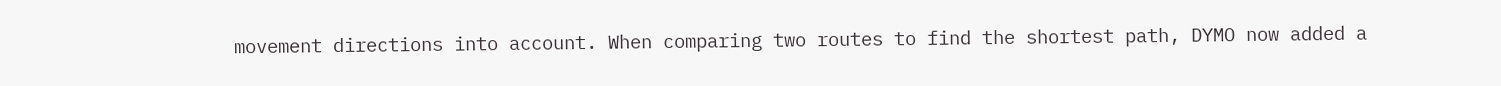movement directions into account. When comparing two routes to find the shortest path, DYMO now added a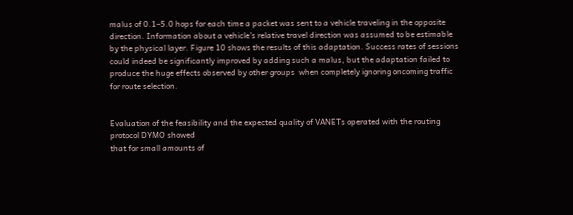malus of 0.1–5.0 hops for each time a packet was sent to a vehicle traveling in the opposite direction. Information about a vehicle’s relative travel direction was assumed to be estimable by the physical layer. Figure 10 shows the results of this adaptation. Success rates of sessions could indeed be significantly improved by adding such a malus, but the adaptation failed to produce the huge effects observed by other groups  when completely ignoring oncoming traffic
for route selection.


Evaluation of the feasibility and the expected quality of VANETs operated with the routing protocol DYMO showed
that for small amounts of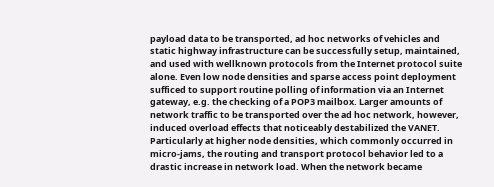payload data to be transported, ad hoc networks of vehicles and static highway infrastructure can be successfully setup, maintained, and used with wellknown protocols from the Internet protocol suite alone. Even low node densities and sparse access point deployment sufficed to support routine polling of information via an Internet gateway, e.g. the checking of a POP3 mailbox. Larger amounts of network traffic to be transported over the ad hoc network, however, induced overload effects that noticeably destabilized the VANET. Particularly at higher node densities, which commonly occurred in micro-jams, the routing and transport protocol behavior led to a drastic increase in network load. When the network became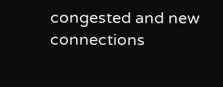congested and new connections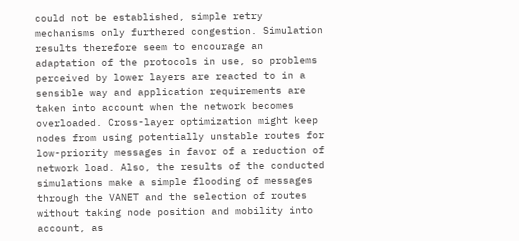could not be established, simple retry mechanisms only furthered congestion. Simulation results therefore seem to encourage an adaptation of the protocols in use, so problems perceived by lower layers are reacted to in a sensible way and application requirements are taken into account when the network becomes overloaded. Cross-layer optimization might keep nodes from using potentially unstable routes for low-priority messages in favor of a reduction of network load. Also, the results of the conducted simulations make a simple flooding of messages through the VANET and the selection of routes without taking node position and mobility into account, as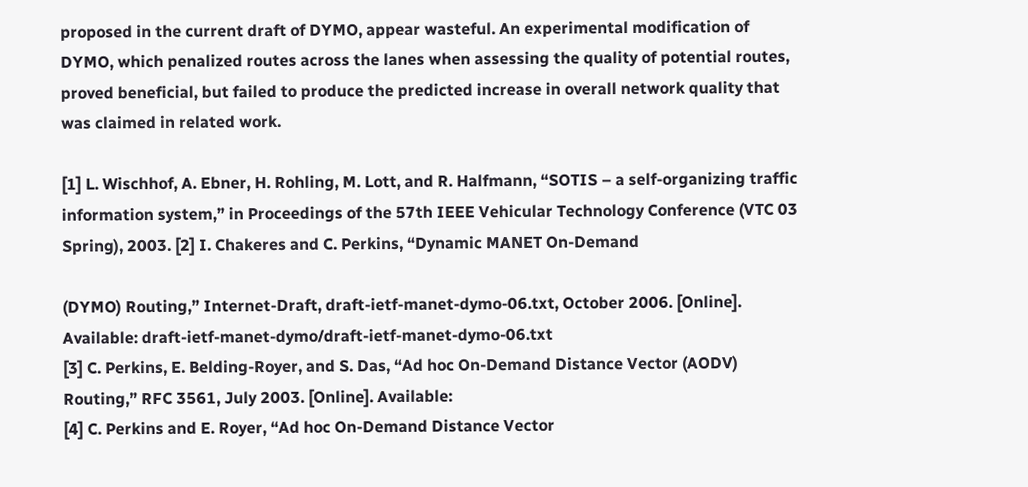proposed in the current draft of DYMO, appear wasteful. An experimental modification of DYMO, which penalized routes across the lanes when assessing the quality of potential routes, proved beneficial, but failed to produce the predicted increase in overall network quality that was claimed in related work.

[1] L. Wischhof, A. Ebner, H. Rohling, M. Lott, and R. Halfmann, “SOTIS – a self-organizing traffic information system,” in Proceedings of the 57th IEEE Vehicular Technology Conference (VTC 03 Spring), 2003. [2] I. Chakeres and C. Perkins, “Dynamic MANET On-Demand

(DYMO) Routing,” Internet-Draft, draft-ietf-manet-dymo-06.txt, October 2006. [Online]. Available: draft-ietf-manet-dymo/draft-ietf-manet-dymo-06.txt
[3] C. Perkins, E. Belding-Royer, and S. Das, “Ad hoc On-Demand Distance Vector (AODV) Routing,” RFC 3561, July 2003. [Online]. Available:
[4] C. Perkins and E. Royer, “Ad hoc On-Demand Distance Vector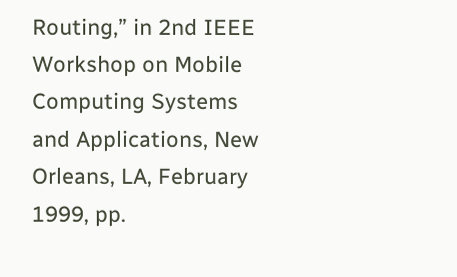Routing,” in 2nd IEEE Workshop on Mobile Computing Systems and Applications, New Orleans, LA, February 1999, pp.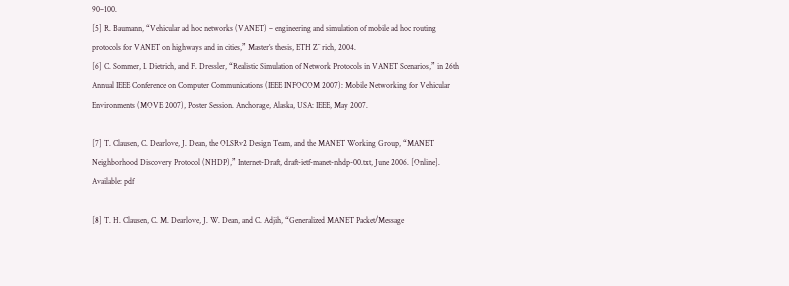90–100.
[5] R. Baumann, “Vehicular ad hoc networks (VANET) – engineering and simulation of mobile ad hoc routing protocols for VANET on highways and in cities,” Master’s thesis, ETH Z¨ rich, 2004.
[6] C. Sommer, I. Dietrich, and F. Dressler, “Realistic Simulation of Network Protocols in VANET Scenarios,” in 26th Annual IEEE Conference on Computer Communications (IEEE INFOCOM 2007): Mobile Networking for Vehicular Environments (MOVE 2007), Poster Session. Anchorage, Alaska, USA: IEEE, May 2007.

[7] T. Clausen, C. Dearlove, J. Dean, the OLSRv2 Design Team, and the MANET Working Group, “MANET Neighborhood Discovery Protocol (NHDP),” Internet-Draft, draft-ietf-manet-nhdp-00.txt, June 2006. [Online]. Available: pdf

[8] T. H. Clausen, C. M. Dearlove, J. W. Dean, and C. Adjih, “Generalized MANET Packet/Message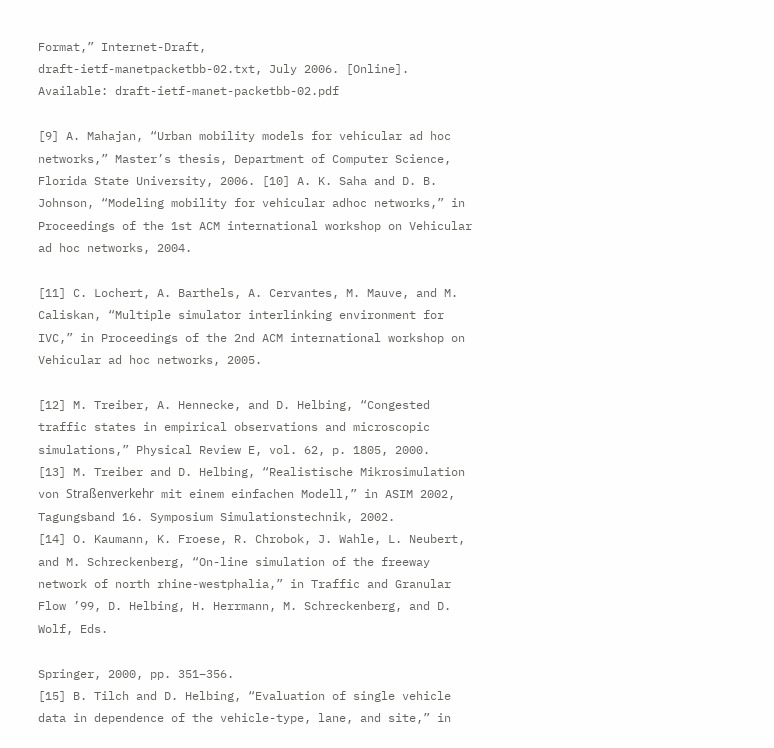Format,” Internet-Draft,
draft-ietf-manetpacketbb-02.txt, July 2006. [Online]. Available: draft-ietf-manet-packetbb-02.pdf

[9] A. Mahajan, “Urban mobility models for vehicular ad hoc networks,” Master’s thesis, Department of Computer Science, Florida State University, 2006. [10] A. K. Saha and D. B. Johnson, “Modeling mobility for vehicular adhoc networks,” in Proceedings of the 1st ACM international workshop on Vehicular ad hoc networks, 2004.

[11] C. Lochert, A. Barthels, A. Cervantes, M. Mauve, and M. Caliskan, “Multiple simulator interlinking environment for IVC,” in Proceedings of the 2nd ACM international workshop on Vehicular ad hoc networks, 2005.

[12] M. Treiber, A. Hennecke, and D. Helbing, “Congested traffic states in empirical observations and microscopic simulations,” Physical Review E, vol. 62, p. 1805, 2000.
[13] M. Treiber and D. Helbing, “Realistische Mikrosimulation von Straßenverkehr mit einem einfachen Modell,” in ASIM 2002, Tagungsband 16. Symposium Simulationstechnik, 2002.
[14] O. Kaumann, K. Froese, R. Chrobok, J. Wahle, L. Neubert, and M. Schreckenberg, “On-line simulation of the freeway network of north rhine-westphalia,” in Traffic and Granular Flow ’99, D. Helbing, H. Herrmann, M. Schreckenberg, and D. Wolf, Eds.

Springer, 2000, pp. 351–356.
[15] B. Tilch and D. Helbing, “Evaluation of single vehicle data in dependence of the vehicle-type, lane, and site,” in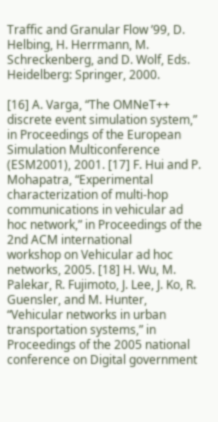Traffic and Granular Flow ’99, D. Helbing, H. Herrmann, M. Schreckenberg, and D. Wolf, Eds. Heidelberg: Springer, 2000.

[16] A. Varga, “The OMNeT++ discrete event simulation system,” in Proceedings of the European Simulation Multiconference (ESM2001), 2001. [17] F. Hui and P. Mohapatra, “Experimental characterization of multi-hop communications in vehicular ad hoc network,” in Proceedings of the 2nd ACM international
workshop on Vehicular ad hoc networks, 2005. [18] H. Wu, M. Palekar, R. Fujimoto, J. Lee, J. Ko, R. Guensler, and M. Hunter, “Vehicular networks in urban transportation systems,” in Proceedings of the 2005 national conference on Digital government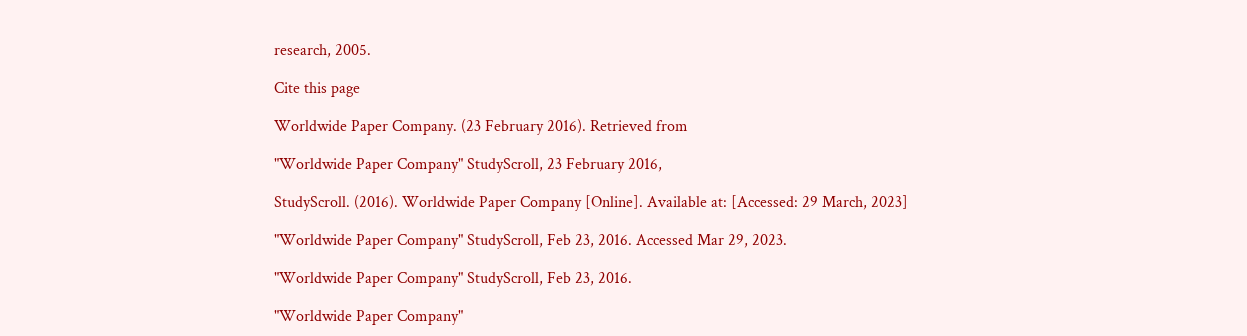research, 2005.

Cite this page

Worldwide Paper Company. (23 February 2016). Retrieved from

"Worldwide Paper Company" StudyScroll, 23 February 2016,

StudyScroll. (2016). Worldwide Paper Company [Online]. Available at: [Accessed: 29 March, 2023]

"Worldwide Paper Company" StudyScroll, Feb 23, 2016. Accessed Mar 29, 2023.

"Worldwide Paper Company" StudyScroll, Feb 23, 2016.

"Worldwide Paper Company"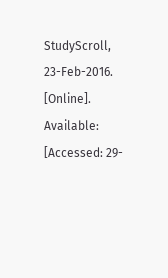StudyScroll, 23-Feb-2016. [Online]. Available: [Accessed: 29-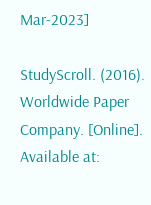Mar-2023]

StudyScroll. (2016). Worldwide Paper Company. [Online]. Available at: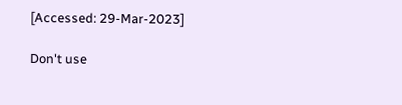[Accessed: 29-Mar-2023]

Don't use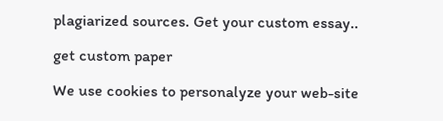plagiarized sources. Get your custom essay..

get custom paper

We use cookies to personalyze your web-site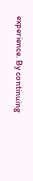experience. By continuing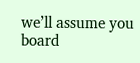we’ll assume you board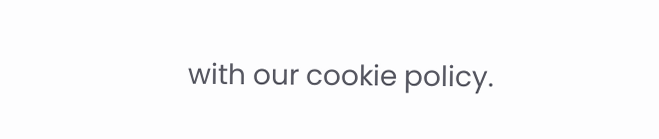with our cookie policy.